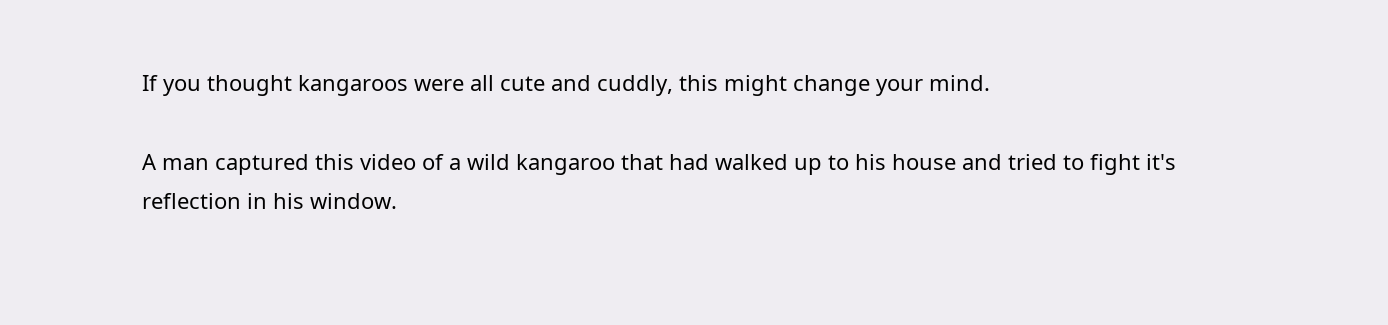If you thought kangaroos were all cute and cuddly, this might change your mind.

A man captured this video of a wild kangaroo that had walked up to his house and tried to fight it's reflection in his window.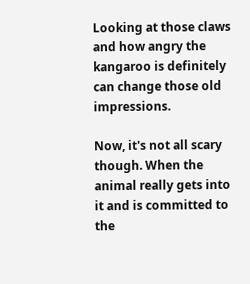Looking at those claws and how angry the kangaroo is definitely can change those old impressions.

Now, it's not all scary though. When the animal really gets into it and is committed to the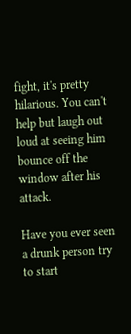fight, it's pretty hilarious. You can't help but laugh out loud at seeing him bounce off the window after his attack.

Have you ever seen a drunk person try to start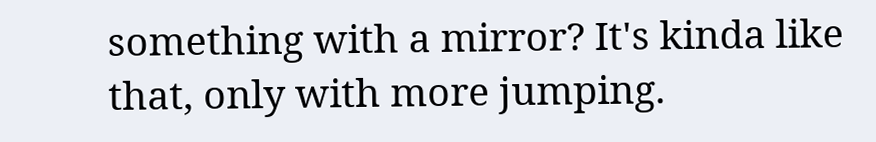something with a mirror? It's kinda like that, only with more jumping.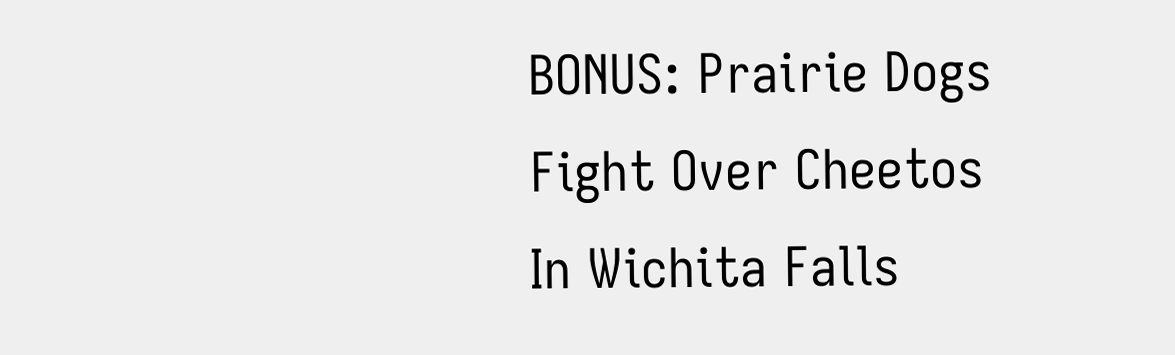BONUS: Prairie Dogs Fight Over Cheetos In Wichita Falls